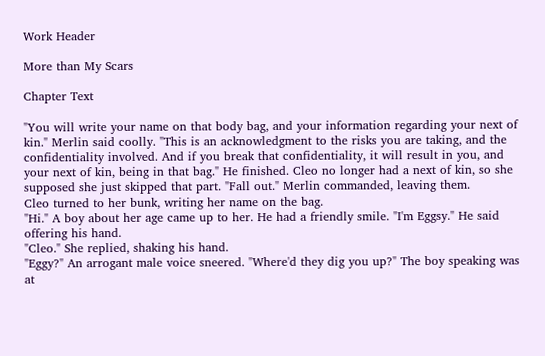Work Header

More than My Scars

Chapter Text

"You will write your name on that body bag, and your information regarding your next of kin." Merlin said coolly. "This is an acknowledgment to the risks you are taking, and the confidentiality involved. And if you break that confidentiality, it will result in you, and your next of kin, being in that bag." He finished. Cleo no longer had a next of kin, so she supposed she just skipped that part. "Fall out." Merlin commanded, leaving them.
Cleo turned to her bunk, writing her name on the bag.
"Hi." A boy about her age came up to her. He had a friendly smile. "I'm Eggsy." He said offering his hand.
"Cleo." She replied, shaking his hand.
"Eggy?" An arrogant male voice sneered. "Where'd they dig you up?" The boy speaking was at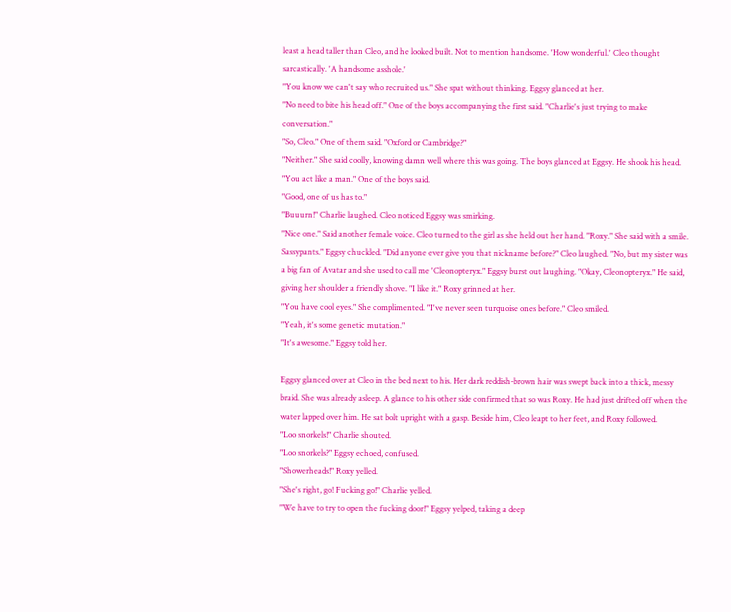least a head taller than Cleo, and he looked built. Not to mention handsome. 'How wonderful.' Cleo thought sarcastically. 'A handsome asshole.'
"You know we can't say who recruited us." She spat without thinking. Eggsy glanced at her.
"No need to bite his head off." One of the boys accompanying the first said. "Charlie's just trying to make conversation."
"So, Cleo." One of them said. "Oxford or Cambridge?"
"Neither." She said coolly, knowing damn well where this was going. The boys glanced at Eggsy. He shook his head.
"You act like a man." One of the boys said.
"Good, one of us has to."
"Buuurn!" Charlie laughed. Cleo noticed Eggsy was smirking.
"Nice one." Said another female voice. Cleo turned to the girl as she held out her hand. "Roxy." She said with a smile.
Sassypants." Eggsy chuckled. "Did anyone ever give you that nickname before?" Cleo laughed. "No, but my sister was a big fan of Avatar and she used to call me 'Cleonopteryx." Eggsy burst out laughing. "Okay, Cleonopteryx." He said, giving her shoulder a friendly shove. "I like it." Roxy grinned at her.
"You have cool eyes." She complimented. "I've never seen turquoise ones before." Cleo smiled.
"Yeah, it's some genetic mutation."
"It's awesome." Eggsy told her.

Eggsy glanced over at Cleo in the bed next to his. Her dark reddish-brown hair was swept back into a thick, messy braid. She was already asleep. A glance to his other side confirmed that so was Roxy. He had just drifted off when the water lapped over him. He sat bolt upright with a gasp. Beside him, Cleo leapt to her feet, and Roxy followed.
"Loo snorkels!" Charlie shouted.
"Loo snorkels?" Eggsy echoed, confused.
"Showerheads!" Roxy yelled.
"She's right, go! Fucking go!" Charlie yelled.
"We have to try to open the fucking door!" Eggsy yelped, taking a deep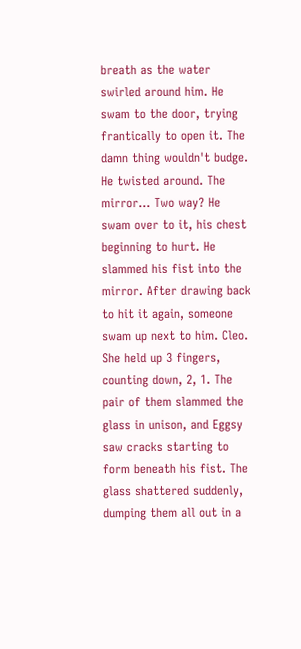breath as the water swirled around him. He swam to the door, trying frantically to open it. The damn thing wouldn't budge. He twisted around. The mirror... Two way? He swam over to it, his chest beginning to hurt. He slammed his fist into the mirror. After drawing back to hit it again, someone swam up next to him. Cleo. She held up 3 fingers, counting down, 2, 1. The pair of them slammed the glass in unison, and Eggsy saw cracks starting to form beneath his fist. The glass shattered suddenly, dumping them all out in a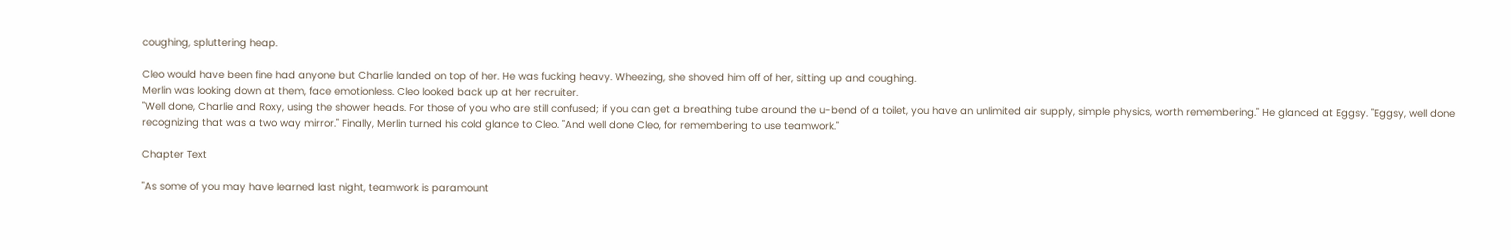coughing, spluttering heap.

Cleo would have been fine had anyone but Charlie landed on top of her. He was fucking heavy. Wheezing, she shoved him off of her, sitting up and coughing.
Merlin was looking down at them, face emotionless. Cleo looked back up at her recruiter.
"Well done, Charlie and Roxy, using the shower heads. For those of you who are still confused; if you can get a breathing tube around the u-bend of a toilet, you have an unlimited air supply, simple physics, worth remembering." He glanced at Eggsy. "Eggsy, well done recognizing that was a two way mirror." Finally, Merlin turned his cold glance to Cleo. "And well done Cleo, for remembering to use teamwork."

Chapter Text

"As some of you may have learned last night, teamwork is paramount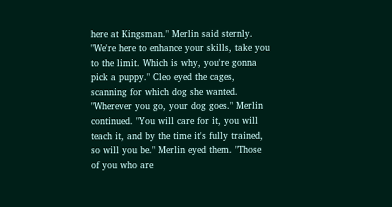here at Kingsman." Merlin said sternly. "We're here to enhance your skills, take you to the limit. Which is why, you're gonna pick a puppy." Cleo eyed the cages, scanning for which dog she wanted. "Wherever you go, your dog goes." Merlin continued. "You will care for it, you will teach it, and by the time it's fully trained, so will you be." Merlin eyed them. "Those of you who are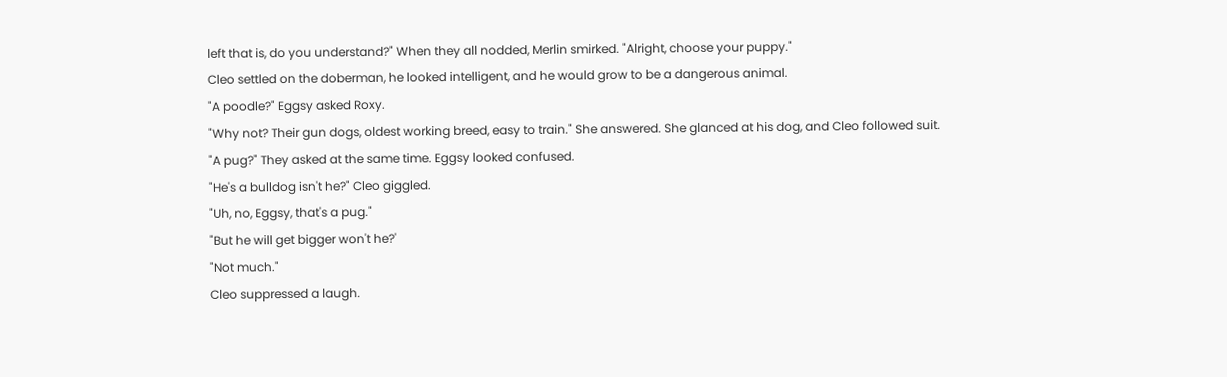left that is, do you understand?" When they all nodded, Merlin smirked. "Alright, choose your puppy."
Cleo settled on the doberman, he looked intelligent, and he would grow to be a dangerous animal.
"A poodle?" Eggsy asked Roxy.
"Why not? Their gun dogs, oldest working breed, easy to train." She answered. She glanced at his dog, and Cleo followed suit.
"A pug?" They asked at the same time. Eggsy looked confused.
"He's a bulldog isn't he?" Cleo giggled.
"Uh, no, Eggsy, that's a pug."
"But he will get bigger won't he?'
"Not much."
Cleo suppressed a laugh.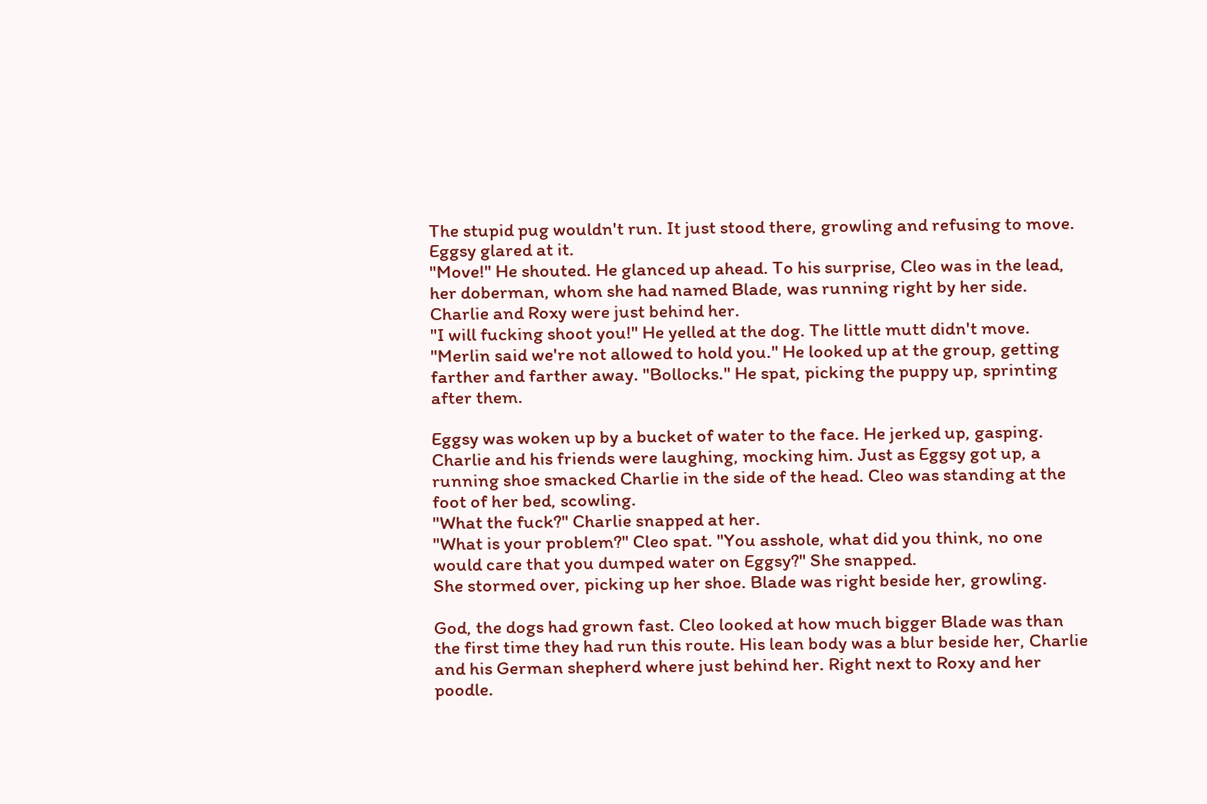The stupid pug wouldn't run. It just stood there, growling and refusing to move. Eggsy glared at it.
"Move!" He shouted. He glanced up ahead. To his surprise, Cleo was in the lead, her doberman, whom she had named Blade, was running right by her side. Charlie and Roxy were just behind her.
"I will fucking shoot you!" He yelled at the dog. The little mutt didn't move. "Merlin said we're not allowed to hold you." He looked up at the group, getting farther and farther away. "Bollocks." He spat, picking the puppy up, sprinting after them.

Eggsy was woken up by a bucket of water to the face. He jerked up, gasping. Charlie and his friends were laughing, mocking him. Just as Eggsy got up, a running shoe smacked Charlie in the side of the head. Cleo was standing at the foot of her bed, scowling.
"What the fuck?" Charlie snapped at her.
"What is your problem?" Cleo spat. "You asshole, what did you think, no one would care that you dumped water on Eggsy?" She snapped.
She stormed over, picking up her shoe. Blade was right beside her, growling.

God, the dogs had grown fast. Cleo looked at how much bigger Blade was than the first time they had run this route. His lean body was a blur beside her, Charlie and his German shepherd where just behind her. Right next to Roxy and her poodle.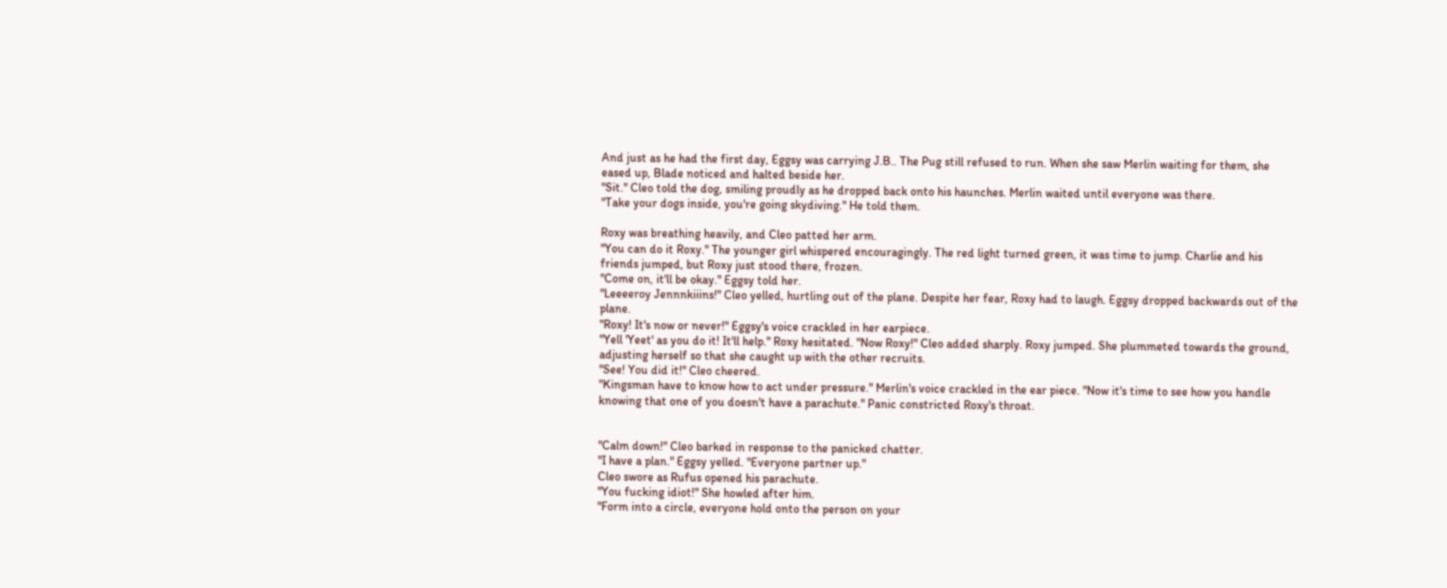And just as he had the first day, Eggsy was carrying J.B.. The Pug still refused to run. When she saw Merlin waiting for them, she eased up, Blade noticed and halted beside her.
"Sit." Cleo told the dog, smiling proudly as he dropped back onto his haunches. Merlin waited until everyone was there.
"Take your dogs inside, you're going skydiving." He told them.

Roxy was breathing heavily, and Cleo patted her arm.
"You can do it Roxy." The younger girl whispered encouragingly. The red light turned green, it was time to jump. Charlie and his friends jumped, but Roxy just stood there, frozen.
"Come on, it'll be okay." Eggsy told her.
"Leeeeroy Jennnkiiins!" Cleo yelled, hurtling out of the plane. Despite her fear, Roxy had to laugh. Eggsy dropped backwards out of the plane.
"Roxy! It's now or never!" Eggsy's voice crackled in her earpiece.
"Yell 'Yeet' as you do it! It'll help." Roxy hesitated. "Now Roxy!" Cleo added sharply. Roxy jumped. She plummeted towards the ground, adjusting herself so that she caught up with the other recruits.
"See! You did it!" Cleo cheered.
"Kingsman have to know how to act under pressure." Merlin's voice crackled in the ear piece. "Now it's time to see how you handle knowing that one of you doesn't have a parachute." Panic constricted Roxy's throat.


"Calm down!" Cleo barked in response to the panicked chatter.
"I have a plan." Eggsy yelled. "Everyone partner up."
Cleo swore as Rufus opened his parachute.
"You fucking idiot!" She howled after him.
"Form into a circle, everyone hold onto the person on your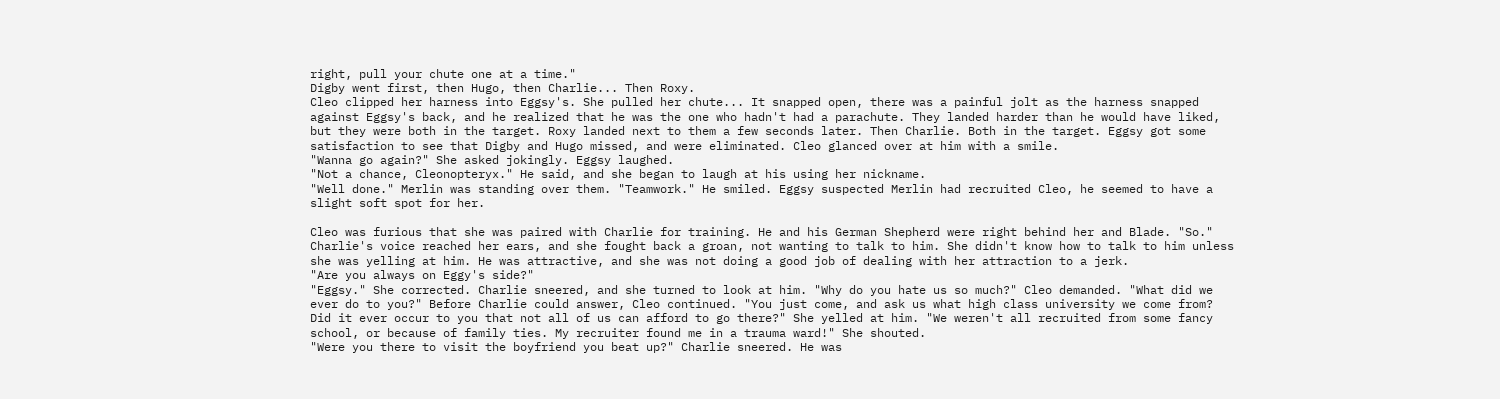right, pull your chute one at a time."
Digby went first, then Hugo, then Charlie... Then Roxy.
Cleo clipped her harness into Eggsy's. She pulled her chute... It snapped open, there was a painful jolt as the harness snapped against Eggsy's back, and he realized that he was the one who hadn't had a parachute. They landed harder than he would have liked, but they were both in the target. Roxy landed next to them a few seconds later. Then Charlie. Both in the target. Eggsy got some satisfaction to see that Digby and Hugo missed, and were eliminated. Cleo glanced over at him with a smile.
"Wanna go again?" She asked jokingly. Eggsy laughed.
"Not a chance, Cleonopteryx." He said, and she began to laugh at his using her nickname.
"Well done." Merlin was standing over them. "Teamwork." He smiled. Eggsy suspected Merlin had recruited Cleo, he seemed to have a slight soft spot for her.

Cleo was furious that she was paired with Charlie for training. He and his German Shepherd were right behind her and Blade. "So." Charlie's voice reached her ears, and she fought back a groan, not wanting to talk to him. She didn't know how to talk to him unless she was yelling at him. He was attractive, and she was not doing a good job of dealing with her attraction to a jerk.
"Are you always on Eggy's side?"
"Eggsy." She corrected. Charlie sneered, and she turned to look at him. "Why do you hate us so much?" Cleo demanded. "What did we ever do to you?" Before Charlie could answer, Cleo continued. "You just come, and ask us what high class university we come from? Did it ever occur to you that not all of us can afford to go there?" She yelled at him. "We weren't all recruited from some fancy school, or because of family ties. My recruiter found me in a trauma ward!" She shouted.
"Were you there to visit the boyfriend you beat up?" Charlie sneered. He was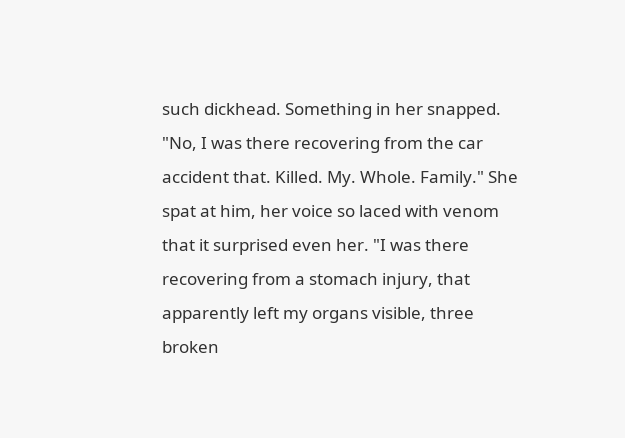such dickhead. Something in her snapped.
"No, I was there recovering from the car accident that. Killed. My. Whole. Family." She spat at him, her voice so laced with venom that it surprised even her. "I was there recovering from a stomach injury, that apparently left my organs visible, three broken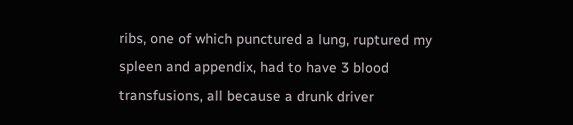ribs, one of which punctured a lung, ruptured my spleen and appendix, had to have 3 blood transfusions, all because a drunk driver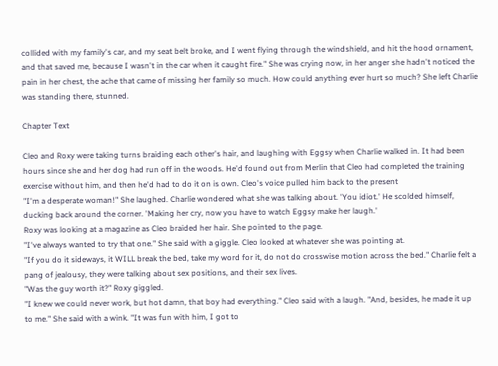collided with my family's car, and my seat belt broke, and I went flying through the windshield, and hit the hood ornament, and that saved me, because I wasn't in the car when it caught fire." She was crying now, in her anger she hadn't noticed the pain in her chest, the ache that came of missing her family so much. How could anything ever hurt so much? She left Charlie was standing there, stunned.

Chapter Text

Cleo and Roxy were taking turns braiding each other's hair, and laughing with Eggsy when Charlie walked in. It had been hours since she and her dog had run off in the woods. He'd found out from Merlin that Cleo had completed the training exercise without him, and then he'd had to do it on is own. Cleo's voice pulled him back to the present
"I'm a desperate woman!" She laughed. Charlie wondered what she was talking about. 'You idiot.' He scolded himself, ducking back around the corner. 'Making her cry, now you have to watch Eggsy make her laugh.'
Roxy was looking at a magazine as Cleo braided her hair. She pointed to the page.
"I've always wanted to try that one." She said with a giggle. Cleo looked at whatever she was pointing at.
"If you do it sideways, it WILL break the bed, take my word for it, do not do crosswise motion across the bed." Charlie felt a pang of jealousy, they were talking about sex positions, and their sex lives.
"Was the guy worth it?" Roxy giggled.
"I knew we could never work, but hot damn, that boy had everything." Cleo said with a laugh. "And, besides, he made it up to me." She said with a wink. "It was fun with him, I got to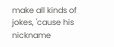make all kinds of jokes, 'cause his nickname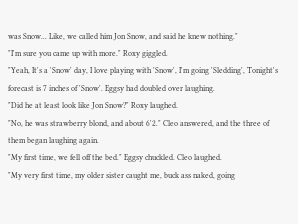was Snow... Like, we called him Jon Snow, and said he knew nothing."
"I'm sure you came up with more." Roxy giggled.
"Yeah, It's a 'Snow' day, I love playing with 'Snow', I'm going 'Sledding', Tonight's forecast is 7 inches of 'Snow'. Eggsy had doubled over laughing.
"Did he at least look like Jon Snow?" Roxy laughed.
"No, he was strawberry blond, and about 6'2." Cleo answered, and the three of them began laughing again.
"My first time, we fell off the bed." Eggsy chuckled. Cleo laughed.
"My very first time, my older sister caught me, buck ass naked, going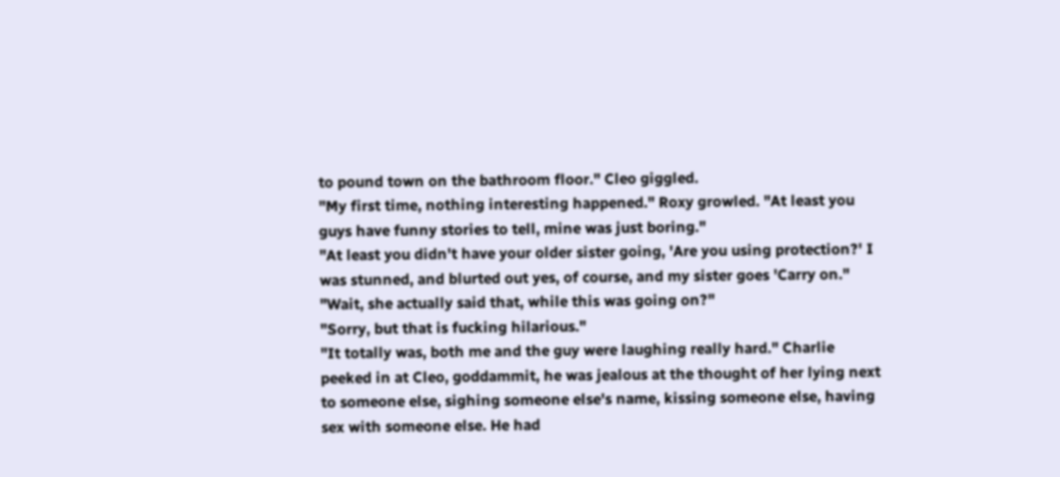to pound town on the bathroom floor." Cleo giggled.
"My first time, nothing interesting happened." Roxy growled. "At least you guys have funny stories to tell, mine was just boring."
"At least you didn't have your older sister going, 'Are you using protection?' I was stunned, and blurted out yes, of course, and my sister goes 'Carry on."
"Wait, she actually said that, while this was going on?"
"Sorry, but that is fucking hilarious."
"It totally was, both me and the guy were laughing really hard." Charlie peeked in at Cleo, goddammit, he was jealous at the thought of her lying next to someone else, sighing someone else's name, kissing someone else, having sex with someone else. He had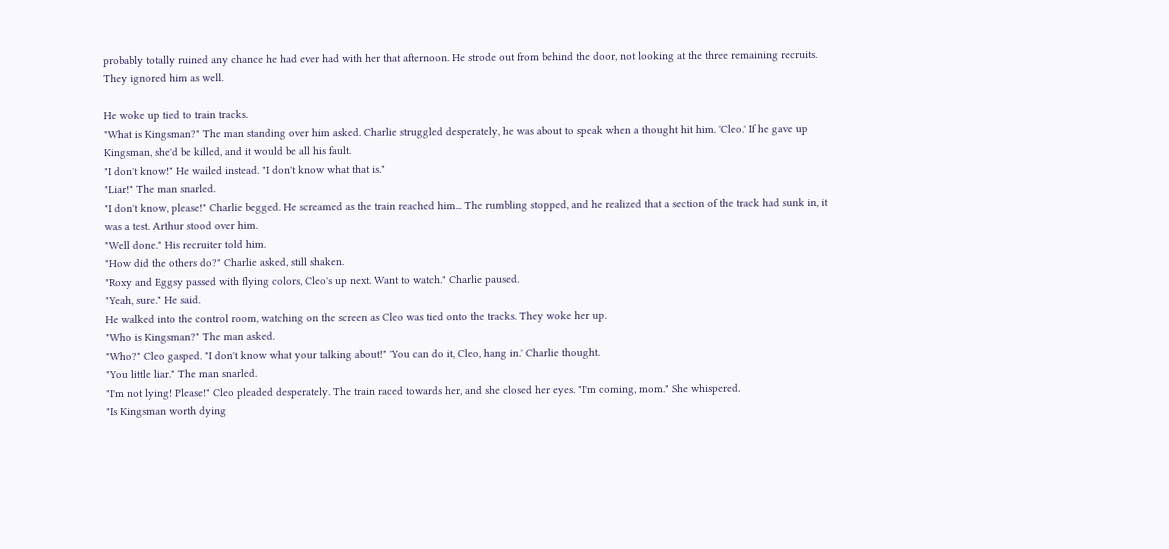probably totally ruined any chance he had ever had with her that afternoon. He strode out from behind the door, not looking at the three remaining recruits. They ignored him as well.

He woke up tied to train tracks.
"What is Kingsman?" The man standing over him asked. Charlie struggled desperately, he was about to speak when a thought hit him. 'Cleo.' If he gave up Kingsman, she'd be killed, and it would be all his fault.
"I don't know!" He wailed instead. "I don't know what that is."
"Liar!" The man snarled.
"I don't know, please!" Charlie begged. He screamed as the train reached him... The rumbling stopped, and he realized that a section of the track had sunk in, it was a test. Arthur stood over him.
"Well done." His recruiter told him.
"How did the others do?" Charlie asked, still shaken.
"Roxy and Eggsy passed with flying colors, Cleo's up next. Want to watch." Charlie paused.
"Yeah, sure." He said.
He walked into the control room, watching on the screen as Cleo was tied onto the tracks. They woke her up.
"Who is Kingsman?" The man asked.
"Who?" Cleo gasped. "I don't know what your talking about!" 'You can do it, Cleo, hang in.' Charlie thought.
"You little liar." The man snarled.
"I'm not lying! Please!" Cleo pleaded desperately. The train raced towards her, and she closed her eyes. "I'm coming, mom." She whispered.
"Is Kingsman worth dying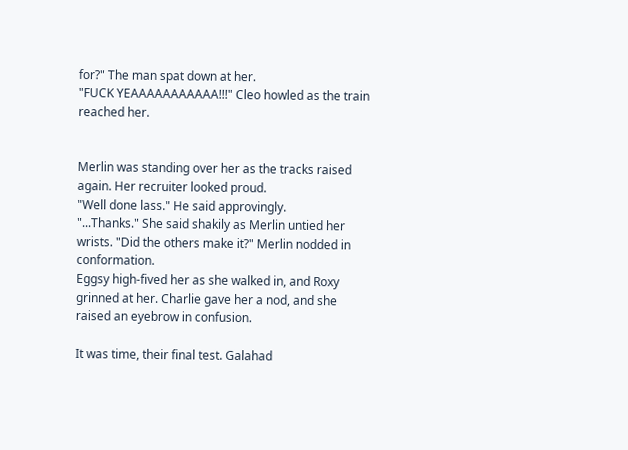for?" The man spat down at her.
"FUCK YEAAAAAAAAAAA!!!" Cleo howled as the train reached her.


Merlin was standing over her as the tracks raised again. Her recruiter looked proud.
"Well done lass." He said approvingly.
"...Thanks." She said shakily as Merlin untied her wrists. "Did the others make it?" Merlin nodded in conformation.
Eggsy high-fived her as she walked in, and Roxy grinned at her. Charlie gave her a nod, and she raised an eyebrow in confusion.

It was time, their final test. Galahad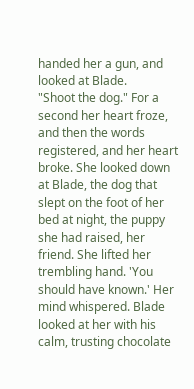handed her a gun, and looked at Blade.
"Shoot the dog." For a second her heart froze, and then the words registered, and her heart broke. She looked down at Blade, the dog that slept on the foot of her bed at night, the puppy she had raised, her friend. She lifted her trembling hand. 'You should have known.' Her mind whispered. Blade looked at her with his calm, trusting chocolate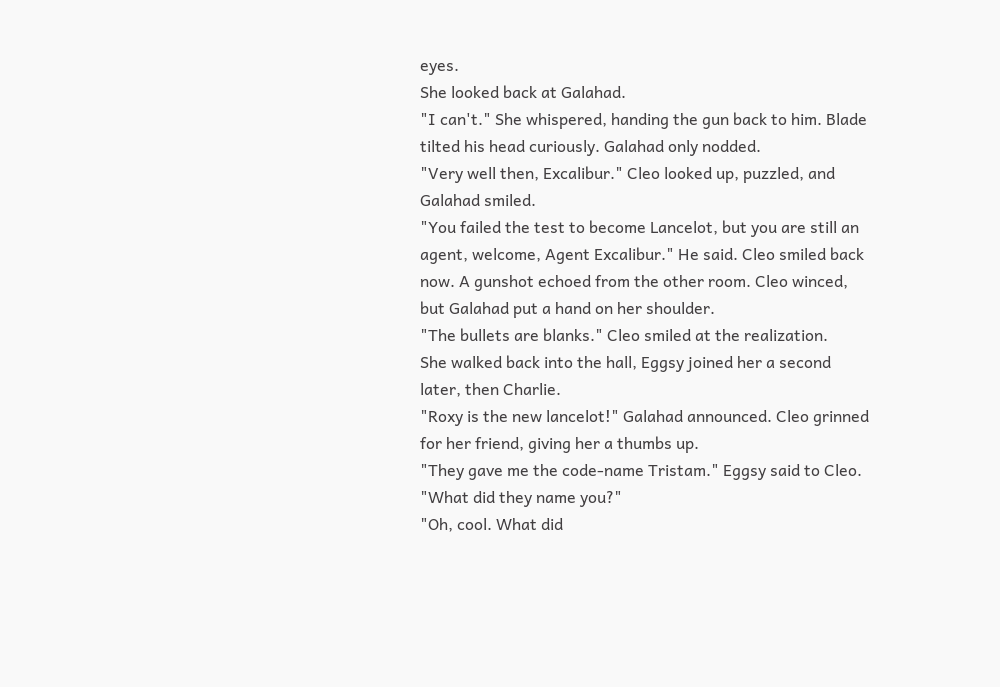eyes.
She looked back at Galahad.
"I can't." She whispered, handing the gun back to him. Blade tilted his head curiously. Galahad only nodded.
"Very well then, Excalibur." Cleo looked up, puzzled, and Galahad smiled.
"You failed the test to become Lancelot, but you are still an agent, welcome, Agent Excalibur." He said. Cleo smiled back now. A gunshot echoed from the other room. Cleo winced, but Galahad put a hand on her shoulder.
"The bullets are blanks." Cleo smiled at the realization.
She walked back into the hall, Eggsy joined her a second later, then Charlie.
"Roxy is the new lancelot!" Galahad announced. Cleo grinned for her friend, giving her a thumbs up.
"They gave me the code-name Tristam." Eggsy said to Cleo. "What did they name you?"
"Oh, cool. What did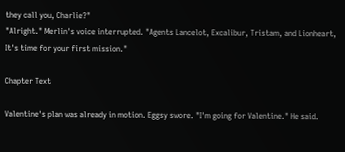they call you, Charlie?"
"Alright." Merlin's voice interrupted. "Agents Lancelot, Excalibur, Tristam, and Lionheart, It's time for your first mission."

Chapter Text

Valentine's plan was already in motion. Eggsy swore. "I'm going for Valentine." He said.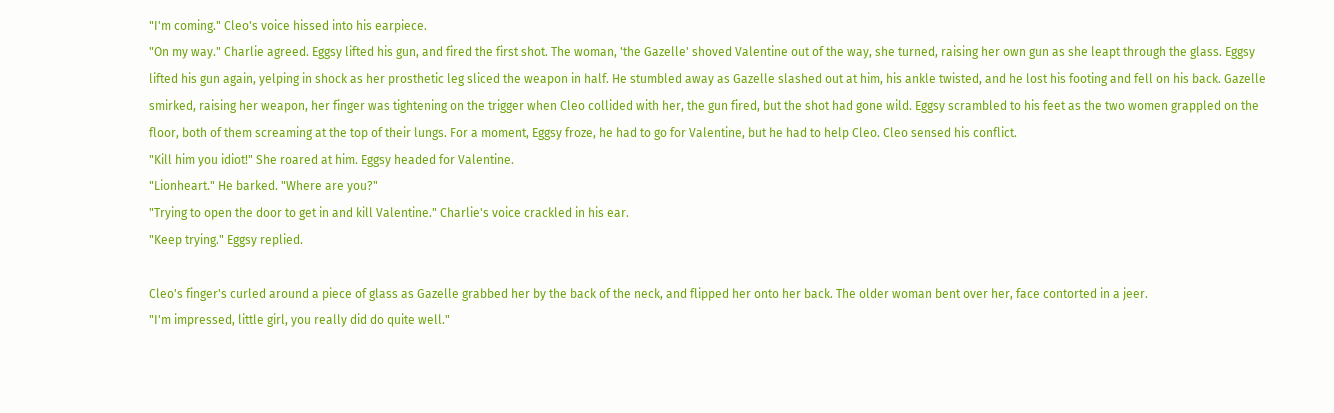"I'm coming." Cleo's voice hissed into his earpiece.
"On my way." Charlie agreed. Eggsy lifted his gun, and fired the first shot. The woman, 'the Gazelle' shoved Valentine out of the way, she turned, raising her own gun as she leapt through the glass. Eggsy lifted his gun again, yelping in shock as her prosthetic leg sliced the weapon in half. He stumbled away as Gazelle slashed out at him, his ankle twisted, and he lost his footing and fell on his back. Gazelle smirked, raising her weapon, her finger was tightening on the trigger when Cleo collided with her, the gun fired, but the shot had gone wild. Eggsy scrambled to his feet as the two women grappled on the floor, both of them screaming at the top of their lungs. For a moment, Eggsy froze, he had to go for Valentine, but he had to help Cleo. Cleo sensed his conflict.
"Kill him you idiot!" She roared at him. Eggsy headed for Valentine.
"Lionheart." He barked. "Where are you?"
"Trying to open the door to get in and kill Valentine." Charlie's voice crackled in his ear.
"Keep trying." Eggsy replied.

Cleo's finger's curled around a piece of glass as Gazelle grabbed her by the back of the neck, and flipped her onto her back. The older woman bent over her, face contorted in a jeer.
"I'm impressed, little girl, you really did do quite well."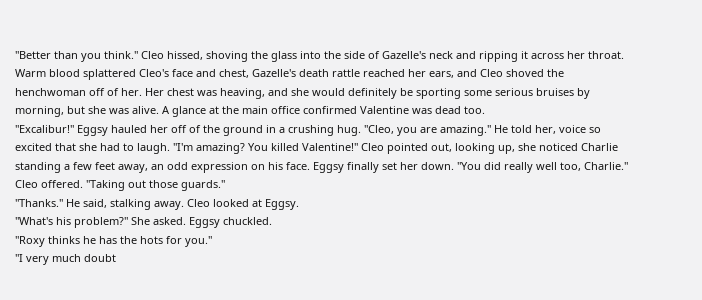"Better than you think." Cleo hissed, shoving the glass into the side of Gazelle's neck and ripping it across her throat. Warm blood splattered Cleo's face and chest, Gazelle's death rattle reached her ears, and Cleo shoved the henchwoman off of her. Her chest was heaving, and she would definitely be sporting some serious bruises by morning, but she was alive. A glance at the main office confirmed Valentine was dead too.
"Excalibur!" Eggsy hauled her off of the ground in a crushing hug. "Cleo, you are amazing." He told her, voice so excited that she had to laugh. "I'm amazing? You killed Valentine!" Cleo pointed out, looking up, she noticed Charlie standing a few feet away, an odd expression on his face. Eggsy finally set her down. "You did really well too, Charlie." Cleo offered. "Taking out those guards."
"Thanks." He said, stalking away. Cleo looked at Eggsy.
"What's his problem?" She asked. Eggsy chuckled.
"Roxy thinks he has the hots for you."
"I very much doubt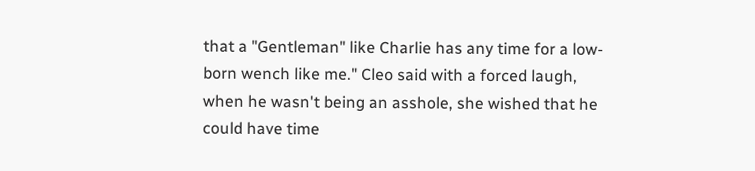that a "Gentleman" like Charlie has any time for a low-born wench like me." Cleo said with a forced laugh, when he wasn't being an asshole, she wished that he could have time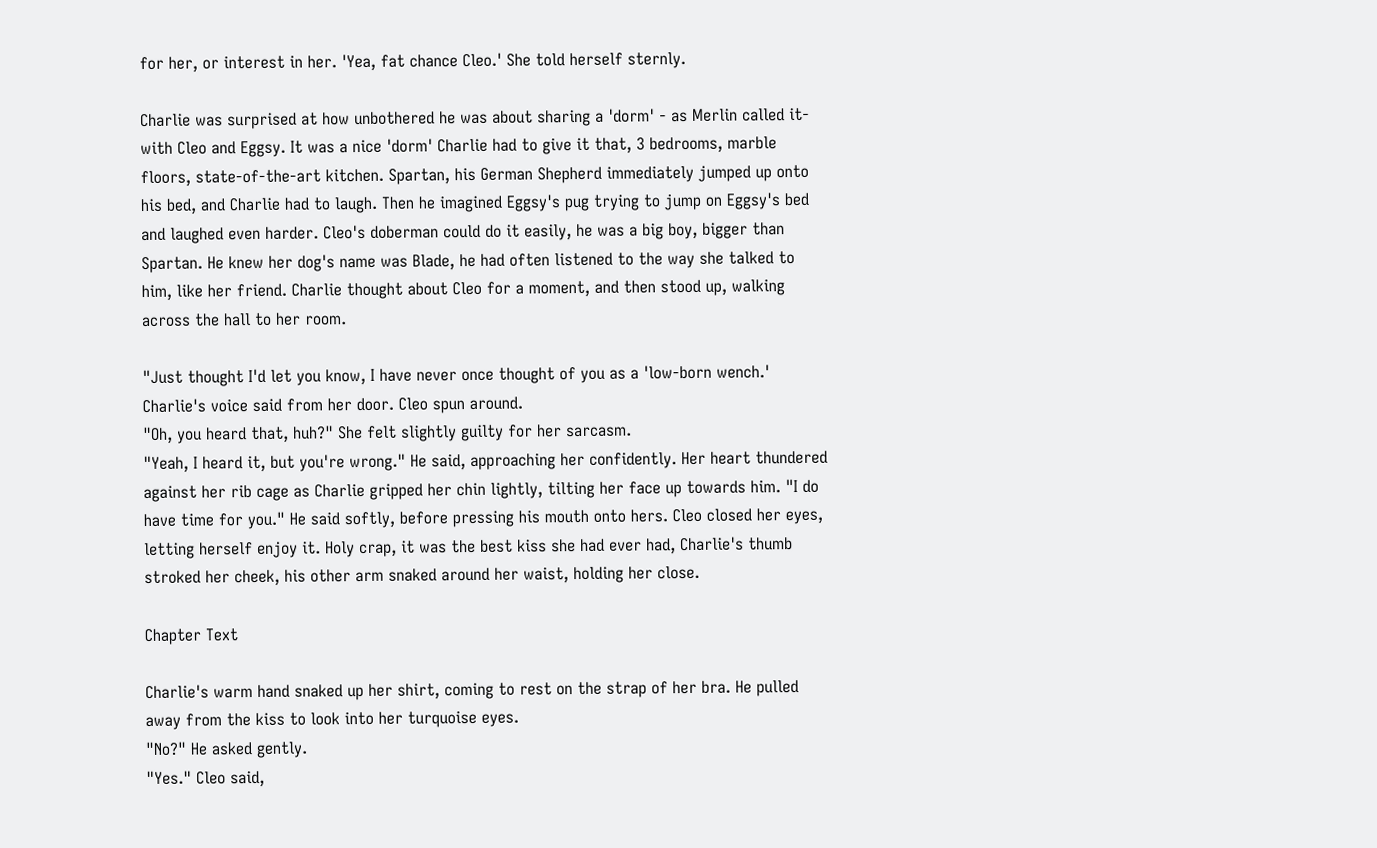for her, or interest in her. 'Yea, fat chance Cleo.' She told herself sternly.

Charlie was surprised at how unbothered he was about sharing a 'dorm' - as Merlin called it- with Cleo and Eggsy. It was a nice 'dorm' Charlie had to give it that, 3 bedrooms, marble floors, state-of-the-art kitchen. Spartan, his German Shepherd immediately jumped up onto his bed, and Charlie had to laugh. Then he imagined Eggsy's pug trying to jump on Eggsy's bed and laughed even harder. Cleo's doberman could do it easily, he was a big boy, bigger than Spartan. He knew her dog's name was Blade, he had often listened to the way she talked to him, like her friend. Charlie thought about Cleo for a moment, and then stood up, walking across the hall to her room.

"Just thought I'd let you know, I have never once thought of you as a 'low-born wench.' Charlie's voice said from her door. Cleo spun around.
"Oh, you heard that, huh?" She felt slightly guilty for her sarcasm.
"Yeah, I heard it, but you're wrong." He said, approaching her confidently. Her heart thundered against her rib cage as Charlie gripped her chin lightly, tilting her face up towards him. "I do have time for you." He said softly, before pressing his mouth onto hers. Cleo closed her eyes, letting herself enjoy it. Holy crap, it was the best kiss she had ever had, Charlie's thumb stroked her cheek, his other arm snaked around her waist, holding her close.

Chapter Text

Charlie's warm hand snaked up her shirt, coming to rest on the strap of her bra. He pulled away from the kiss to look into her turquoise eyes.
"No?" He asked gently.
"Yes." Cleo said,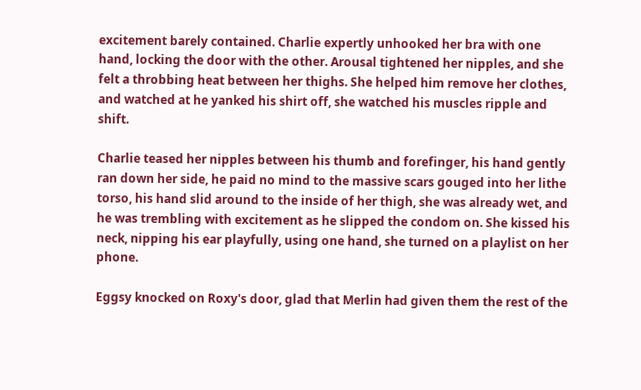excitement barely contained. Charlie expertly unhooked her bra with one hand, locking the door with the other. Arousal tightened her nipples, and she felt a throbbing heat between her thighs. She helped him remove her clothes, and watched at he yanked his shirt off, she watched his muscles ripple and shift.

Charlie teased her nipples between his thumb and forefinger, his hand gently ran down her side, he paid no mind to the massive scars gouged into her lithe torso, his hand slid around to the inside of her thigh, she was already wet, and he was trembling with excitement as he slipped the condom on. She kissed his neck, nipping his ear playfully, using one hand, she turned on a playlist on her phone.

Eggsy knocked on Roxy's door, glad that Merlin had given them the rest of the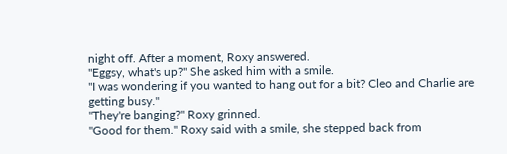night off. After a moment, Roxy answered.
"Eggsy, what's up?" She asked him with a smile.
"I was wondering if you wanted to hang out for a bit? Cleo and Charlie are getting busy."
"They're banging?" Roxy grinned.
"Good for them." Roxy said with a smile, she stepped back from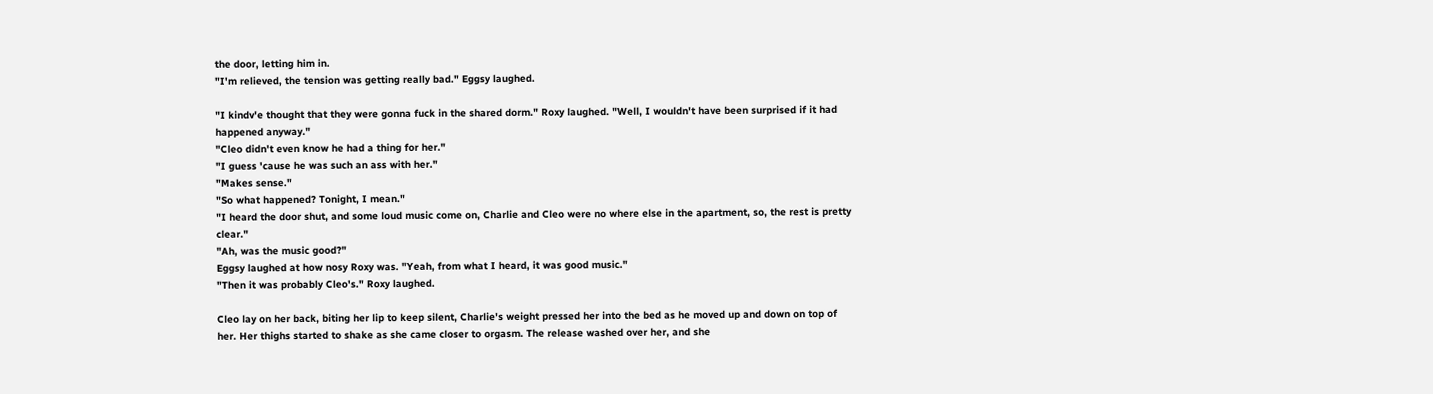the door, letting him in.
"I'm relieved, the tension was getting really bad." Eggsy laughed.

"I kindv'e thought that they were gonna fuck in the shared dorm." Roxy laughed. "Well, I wouldn't have been surprised if it had happened anyway."
"Cleo didn't even know he had a thing for her."
"I guess 'cause he was such an ass with her."
"Makes sense."
"So what happened? Tonight, I mean."
"I heard the door shut, and some loud music come on, Charlie and Cleo were no where else in the apartment, so, the rest is pretty clear."
"Ah, was the music good?"
Eggsy laughed at how nosy Roxy was. "Yeah, from what I heard, it was good music."
"Then it was probably Cleo's." Roxy laughed.

Cleo lay on her back, biting her lip to keep silent, Charlie's weight pressed her into the bed as he moved up and down on top of her. Her thighs started to shake as she came closer to orgasm. The release washed over her, and she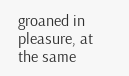groaned in pleasure, at the same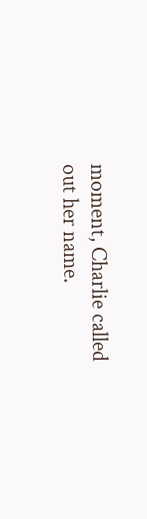moment, Charlie called out her name.